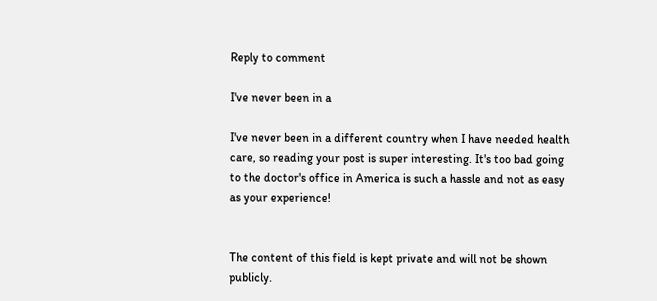Reply to comment

I've never been in a

I've never been in a different country when I have needed health care, so reading your post is super interesting. It's too bad going to the doctor's office in America is such a hassle and not as easy as your experience!


The content of this field is kept private and will not be shown publicly.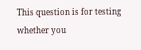This question is for testing whether you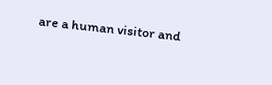are a human visitor and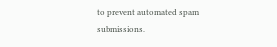to prevent automated spam submissions.